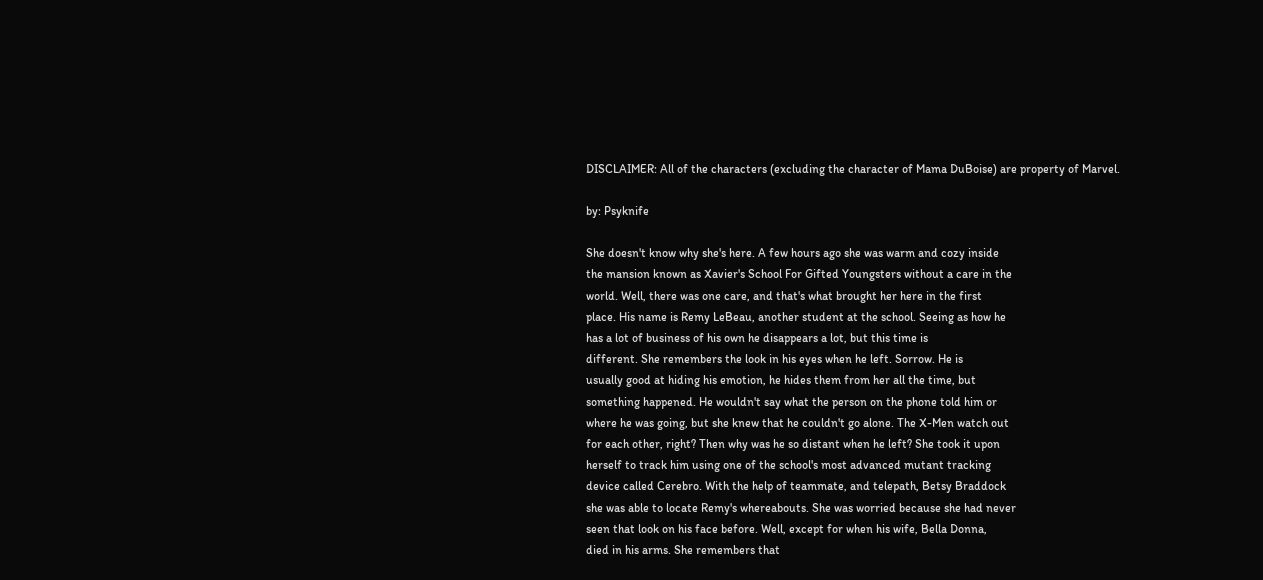DISCLAIMER: All of the characters (excluding the character of Mama DuBoise) are property of Marvel.

by: Psyknife

She doesn't know why she's here. A few hours ago she was warm and cozy inside
the mansion known as Xavier's School For Gifted Youngsters without a care in the
world. Well, there was one care, and that's what brought her here in the first
place. His name is Remy LeBeau, another student at the school. Seeing as how he
has a lot of business of his own he disappears a lot, but this time is
different. She remembers the look in his eyes when he left. Sorrow. He is
usually good at hiding his emotion, he hides them from her all the time, but
something happened. He wouldn't say what the person on the phone told him or
where he was going, but she knew that he couldn't go alone. The X-Men watch out
for each other, right? Then why was he so distant when he left? She took it upon
herself to track him using one of the school's most advanced mutant tracking
device called Cerebro. With the help of teammate, and telepath, Betsy Braddock
she was able to locate Remy's whereabouts. She was worried because she had never
seen that look on his face before. Well, except for when his wife, Bella Donna,
died in his arms. She remembers that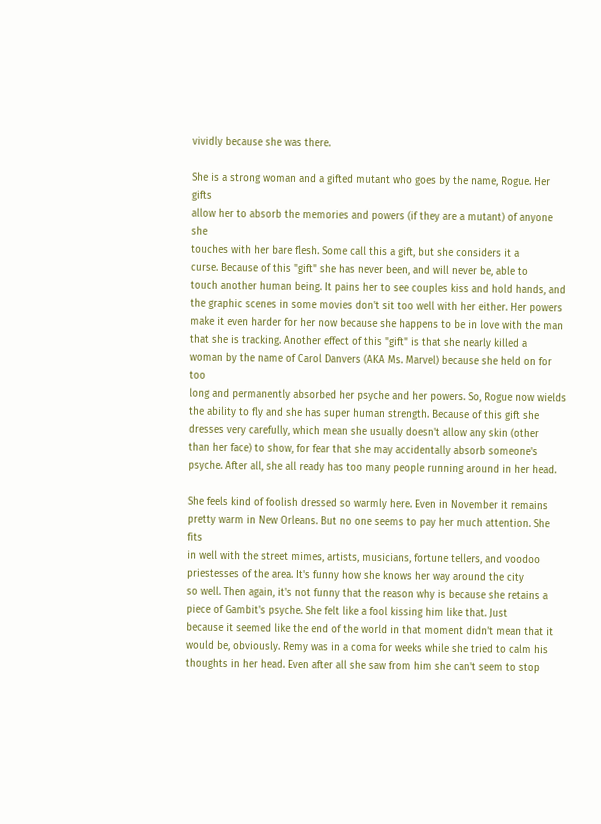vividly because she was there.

She is a strong woman and a gifted mutant who goes by the name, Rogue. Her gifts
allow her to absorb the memories and powers (if they are a mutant) of anyone she
touches with her bare flesh. Some call this a gift, but she considers it a
curse. Because of this "gift" she has never been, and will never be, able to
touch another human being. It pains her to see couples kiss and hold hands, and
the graphic scenes in some movies don't sit too well with her either. Her powers
make it even harder for her now because she happens to be in love with the man
that she is tracking. Another effect of this "gift" is that she nearly killed a
woman by the name of Carol Danvers (AKA Ms. Marvel) because she held on for too
long and permanently absorbed her psyche and her powers. So, Rogue now wields
the ability to fly and she has super human strength. Because of this gift she
dresses very carefully, which mean she usually doesn't allow any skin (other
than her face) to show, for fear that she may accidentally absorb someone's
psyche. After all, she all ready has too many people running around in her head.

She feels kind of foolish dressed so warmly here. Even in November it remains
pretty warm in New Orleans. But no one seems to pay her much attention. She fits
in well with the street mimes, artists, musicians, fortune tellers, and voodoo
priestesses of the area. It's funny how she knows her way around the city
so well. Then again, it's not funny that the reason why is because she retains a
piece of Gambit's psyche. She felt like a fool kissing him like that. Just
because it seemed like the end of the world in that moment didn't mean that it
would be, obviously. Remy was in a coma for weeks while she tried to calm his
thoughts in her head. Even after all she saw from him she can't seem to stop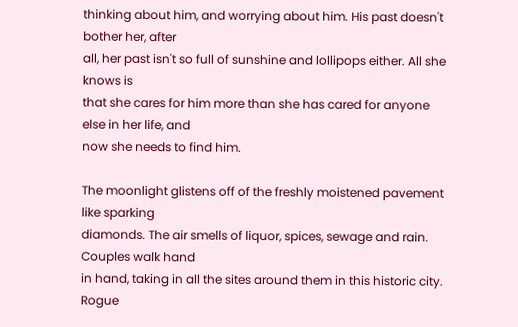thinking about him, and worrying about him. His past doesn't bother her, after
all, her past isn't so full of sunshine and lollipops either. All she knows is
that she cares for him more than she has cared for anyone else in her life, and
now she needs to find him.

The moonlight glistens off of the freshly moistened pavement like sparking
diamonds. The air smells of liquor, spices, sewage and rain. Couples walk hand
in hand, taking in all the sites around them in this historic city. Rogue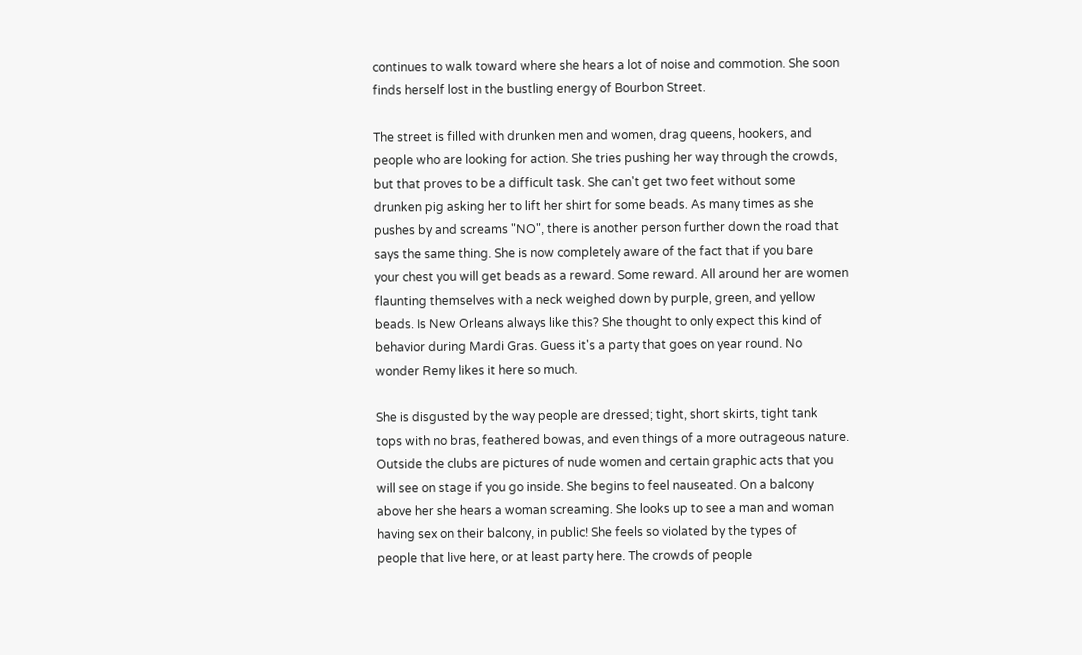continues to walk toward where she hears a lot of noise and commotion. She soon
finds herself lost in the bustling energy of Bourbon Street.

The street is filled with drunken men and women, drag queens, hookers, and
people who are looking for action. She tries pushing her way through the crowds,
but that proves to be a difficult task. She can't get two feet without some
drunken pig asking her to lift her shirt for some beads. As many times as she
pushes by and screams "NO", there is another person further down the road that
says the same thing. She is now completely aware of the fact that if you bare
your chest you will get beads as a reward. Some reward. All around her are women
flaunting themselves with a neck weighed down by purple, green, and yellow
beads. Is New Orleans always like this? She thought to only expect this kind of
behavior during Mardi Gras. Guess it's a party that goes on year round. No
wonder Remy likes it here so much.

She is disgusted by the way people are dressed; tight, short skirts, tight tank
tops with no bras, feathered bowas, and even things of a more outrageous nature.
Outside the clubs are pictures of nude women and certain graphic acts that you
will see on stage if you go inside. She begins to feel nauseated. On a balcony
above her she hears a woman screaming. She looks up to see a man and woman
having sex on their balcony, in public! She feels so violated by the types of
people that live here, or at least party here. The crowds of people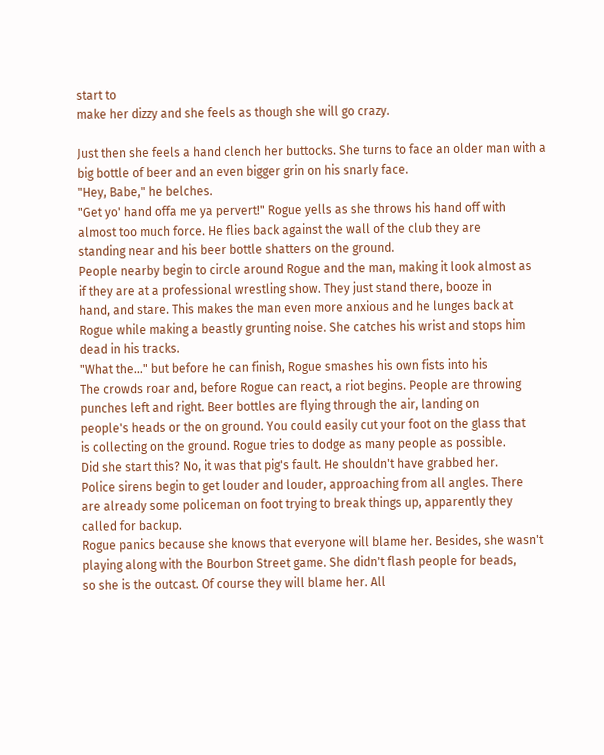start to
make her dizzy and she feels as though she will go crazy.

Just then she feels a hand clench her buttocks. She turns to face an older man with a
big bottle of beer and an even bigger grin on his snarly face.
"Hey, Babe," he belches.
"Get yo' hand offa me ya pervert!" Rogue yells as she throws his hand off with
almost too much force. He flies back against the wall of the club they are
standing near and his beer bottle shatters on the ground.
People nearby begin to circle around Rogue and the man, making it look almost as
if they are at a professional wrestling show. They just stand there, booze in
hand, and stare. This makes the man even more anxious and he lunges back at
Rogue while making a beastly grunting noise. She catches his wrist and stops him
dead in his tracks.
"What the..." but before he can finish, Rogue smashes his own fists into his
The crowds roar and, before Rogue can react, a riot begins. People are throwing
punches left and right. Beer bottles are flying through the air, landing on
people's heads or the on ground. You could easily cut your foot on the glass that
is collecting on the ground. Rogue tries to dodge as many people as possible.
Did she start this? No, it was that pig's fault. He shouldn't have grabbed her.
Police sirens begin to get louder and louder, approaching from all angles. There
are already some policeman on foot trying to break things up, apparently they
called for backup.
Rogue panics because she knows that everyone will blame her. Besides, she wasn't
playing along with the Bourbon Street game. She didn't flash people for beads,
so she is the outcast. Of course they will blame her. All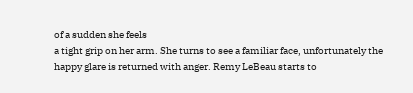of a sudden she feels
a tight grip on her arm. She turns to see a familiar face, unfortunately the
happy glare is returned with anger. Remy LeBeau starts to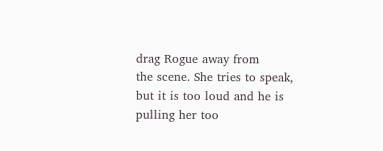drag Rogue away from
the scene. She tries to speak, but it is too loud and he is pulling her too